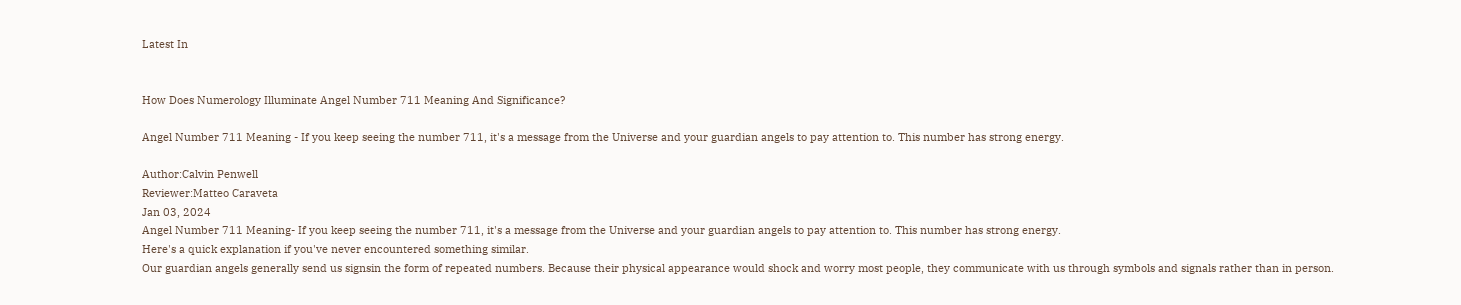Latest In


How Does Numerology Illuminate Angel Number 711 Meaning And Significance?

Angel Number 711 Meaning - If you keep seeing the number 711, it's a message from the Universe and your guardian angels to pay attention to. This number has strong energy.

Author:Calvin Penwell
Reviewer:Matteo Caraveta
Jan 03, 2024
Angel Number 711 Meaning- If you keep seeing the number 711, it's a message from the Universe and your guardian angels to pay attention to. This number has strong energy.
Here's a quick explanation if you've never encountered something similar.
Our guardian angels generally send us signsin the form of repeated numbers. Because their physical appearance would shock and worry most people, they communicate with us through symbols and signals rather than in person.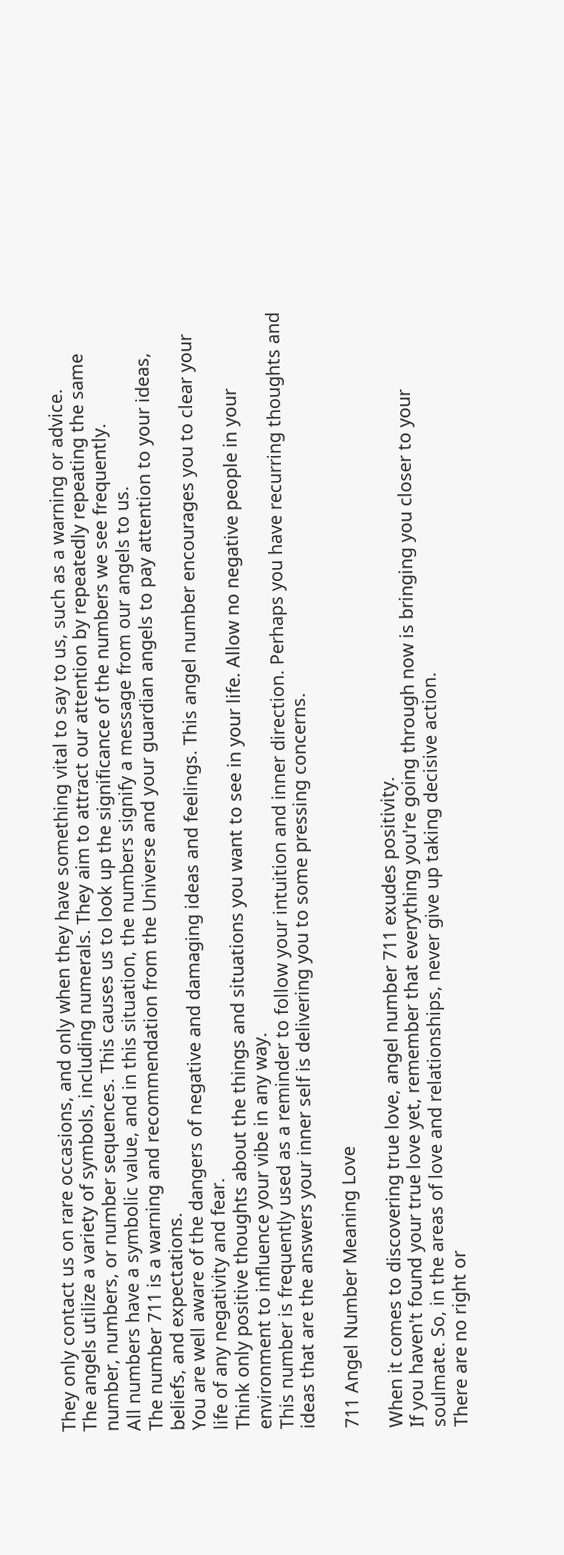They only contact us on rare occasions, and only when they have something vital to say to us, such as a warning or advice.
The angels utilize a variety of symbols, including numerals. They aim to attract our attention by repeatedly repeating the same number, numbers, or number sequences. This causes us to look up the significance of the numbers we see frequently.
All numbers have a symbolic value, and in this situation, the numbers signify a message from our angels to us.
The number 711 is a warning and recommendation from the Universe and your guardian angels to pay attention to your ideas, beliefs, and expectations.
You are well aware of the dangers of negative and damaging ideas and feelings. This angel number encourages you to clear your life of any negativity and fear.
Think only positive thoughts about the things and situations you want to see in your life. Allow no negative people in your environment to influence your vibe in any way.
This number is frequently used as a reminder to follow your intuition and inner direction. Perhaps you have recurring thoughts and ideas that are the answers your inner self is delivering you to some pressing concerns.

711 Angel Number Meaning Love

When it comes to discovering true love, angel number 711 exudes positivity.
If you haven't found your true love yet, remember that everything you're going through now is bringing you closer to your soulmate. So, in the areas of love and relationships, never give up taking decisive action.
There are no right or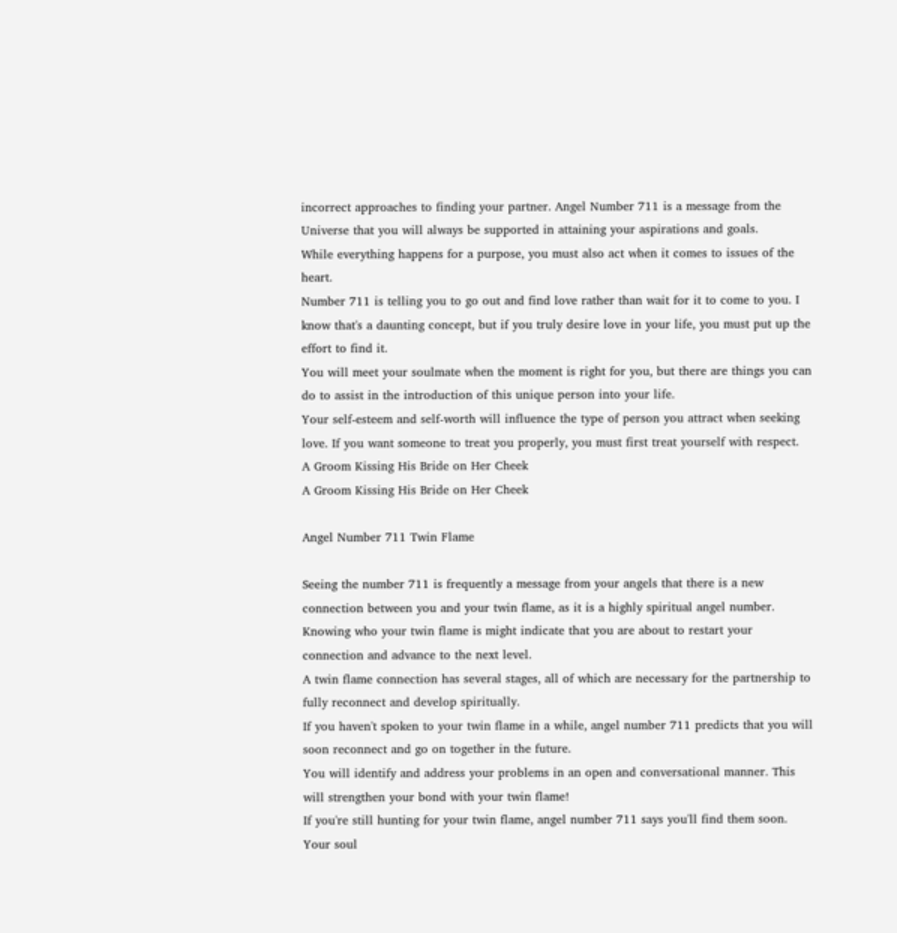incorrect approaches to finding your partner. Angel Number 711 is a message from the Universe that you will always be supported in attaining your aspirations and goals.
While everything happens for a purpose, you must also act when it comes to issues of the heart.
Number 711 is telling you to go out and find love rather than wait for it to come to you. I know that's a daunting concept, but if you truly desire love in your life, you must put up the effort to find it.
You will meet your soulmate when the moment is right for you, but there are things you can do to assist in the introduction of this unique person into your life.
Your self-esteem and self-worth will influence the type of person you attract when seeking love. If you want someone to treat you properly, you must first treat yourself with respect.
A Groom Kissing His Bride on Her Cheek
A Groom Kissing His Bride on Her Cheek

Angel Number 711 Twin Flame

Seeing the number 711 is frequently a message from your angels that there is a new connection between you and your twin flame, as it is a highly spiritual angel number. Knowing who your twin flame is might indicate that you are about to restart your connection and advance to the next level.
A twin flame connection has several stages, all of which are necessary for the partnership to fully reconnect and develop spiritually.
If you haven't spoken to your twin flame in a while, angel number 711 predicts that you will soon reconnect and go on together in the future.
You will identify and address your problems in an open and conversational manner. This will strengthen your bond with your twin flame!
If you're still hunting for your twin flame, angel number 711 says you'll find them soon. Your soul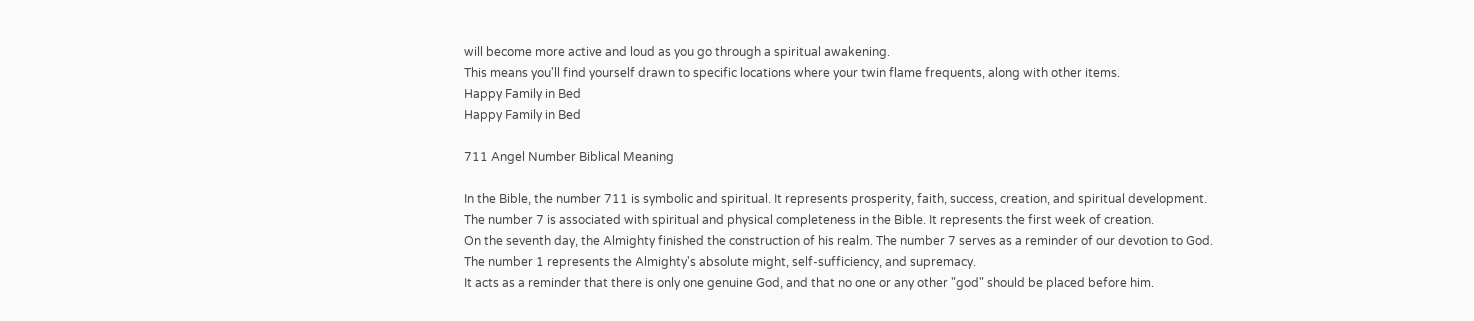will become more active and loud as you go through a spiritual awakening.
This means you'll find yourself drawn to specific locations where your twin flame frequents, along with other items.
Happy Family in Bed
Happy Family in Bed

711 Angel Number Biblical Meaning

In the Bible, the number 711 is symbolic and spiritual. It represents prosperity, faith, success, creation, and spiritual development.
The number 7 is associated with spiritual and physical completeness in the Bible. It represents the first week of creation.
On the seventh day, the Almighty finished the construction of his realm. The number 7 serves as a reminder of our devotion to God.
The number 1 represents the Almighty's absolute might, self-sufficiency, and supremacy.
It acts as a reminder that there is only one genuine God, and that no one or any other "god" should be placed before him.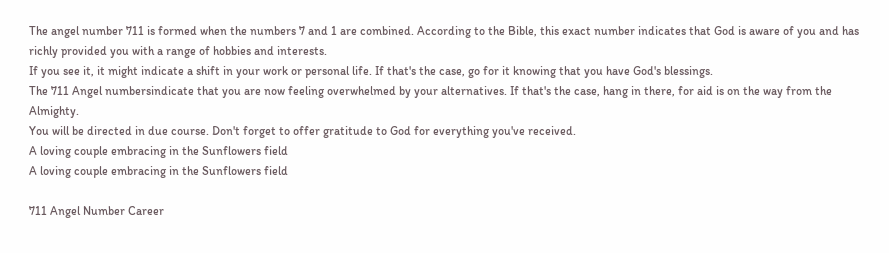The angel number 711 is formed when the numbers 7 and 1 are combined. According to the Bible, this exact number indicates that God is aware of you and has richly provided you with a range of hobbies and interests.
If you see it, it might indicate a shift in your work or personal life. If that's the case, go for it knowing that you have God's blessings.
The 711 Angel numbersindicate that you are now feeling overwhelmed by your alternatives. If that's the case, hang in there, for aid is on the way from the Almighty.
You will be directed in due course. Don't forget to offer gratitude to God for everything you've received.
A loving couple embracing in the Sunflowers field
A loving couple embracing in the Sunflowers field

711 Angel Number Career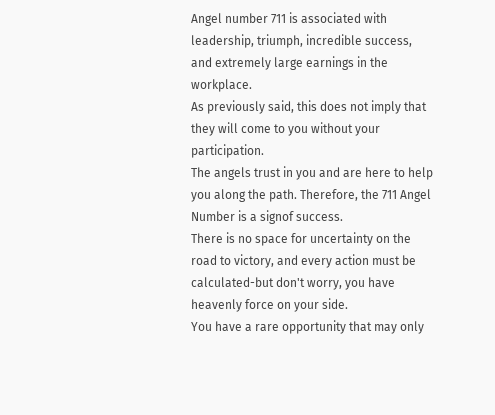Angel number 711 is associated with leadership, triumph, incredible success, and extremely large earnings in the workplace.
As previously said, this does not imply that they will come to you without your participation.
The angels trust in you and are here to help you along the path. Therefore, the 711 Angel Number is a signof success.
There is no space for uncertainty on the road to victory, and every action must be calculated-but don't worry, you have heavenly force on your side.
You have a rare opportunity that may only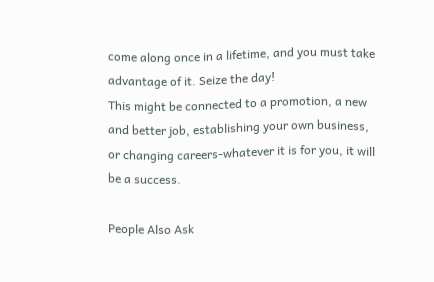come along once in a lifetime, and you must take advantage of it. Seize the day!
This might be connected to a promotion, a new and better job, establishing your own business, or changing careers-whatever it is for you, it will be a success.

People Also Ask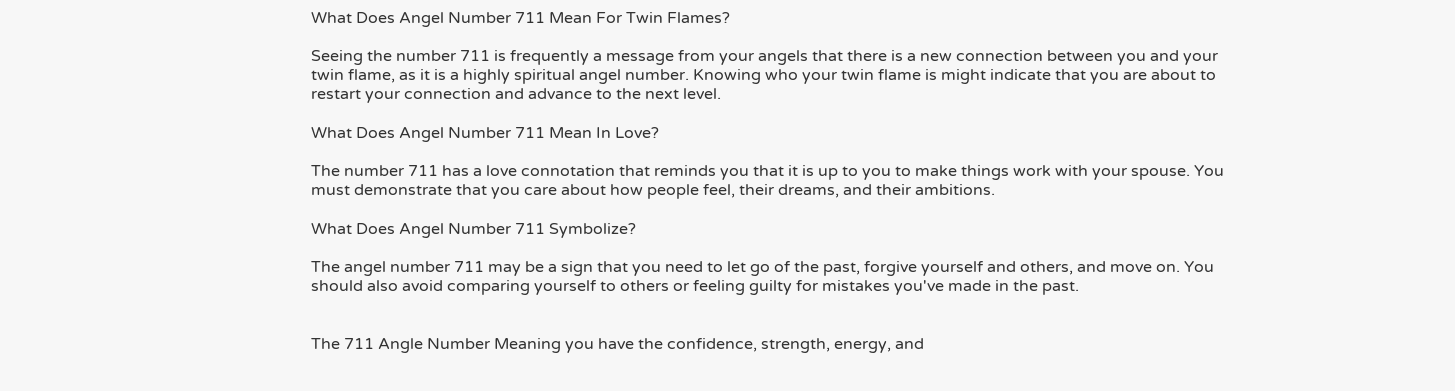What Does Angel Number 711 Mean For Twin Flames?

Seeing the number 711 is frequently a message from your angels that there is a new connection between you and your twin flame, as it is a highly spiritual angel number. Knowing who your twin flame is might indicate that you are about to restart your connection and advance to the next level.

What Does Angel Number 711 Mean In Love?

The number 711 has a love connotation that reminds you that it is up to you to make things work with your spouse. You must demonstrate that you care about how people feel, their dreams, and their ambitions.

What Does Angel Number 711 Symbolize?

The angel number 711 may be a sign that you need to let go of the past, forgive yourself and others, and move on. You should also avoid comparing yourself to others or feeling guilty for mistakes you've made in the past.


The 711 Angle Number Meaning you have the confidence, strength, energy, and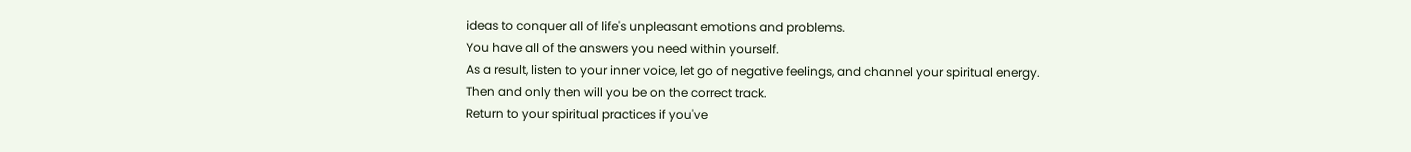ideas to conquer all of life's unpleasant emotions and problems.
You have all of the answers you need within yourself.
As a result, listen to your inner voice, let go of negative feelings, and channel your spiritual energy.
Then and only then will you be on the correct track.
Return to your spiritual practices if you've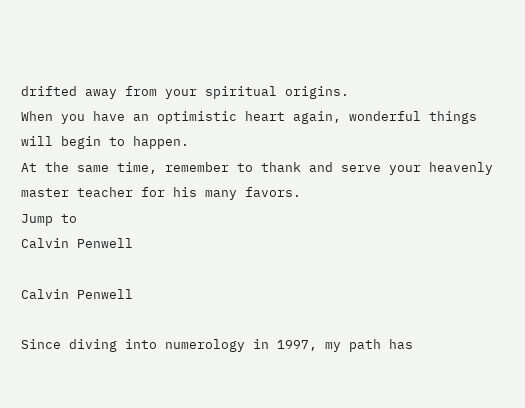drifted away from your spiritual origins.
When you have an optimistic heart again, wonderful things will begin to happen.
At the same time, remember to thank and serve your heavenly master teacher for his many favors.
Jump to
Calvin Penwell

Calvin Penwell

Since diving into numerology in 1997, my path has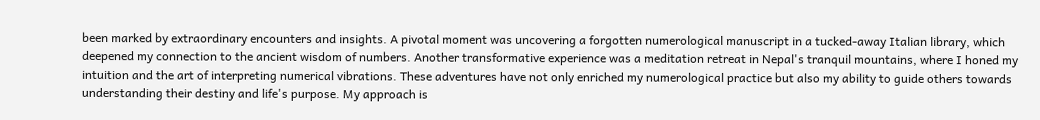been marked by extraordinary encounters and insights. A pivotal moment was uncovering a forgotten numerological manuscript in a tucked-away Italian library, which deepened my connection to the ancient wisdom of numbers. Another transformative experience was a meditation retreat in Nepal's tranquil mountains, where I honed my intuition and the art of interpreting numerical vibrations. These adventures have not only enriched my numerological practice but also my ability to guide others towards understanding their destiny and life's purpose. My approach is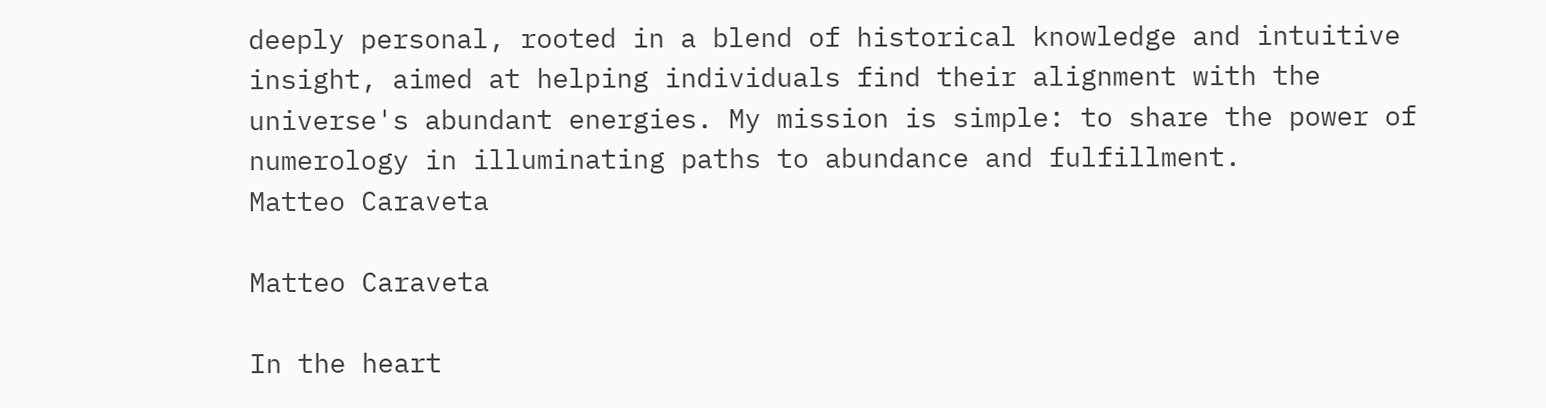deeply personal, rooted in a blend of historical knowledge and intuitive insight, aimed at helping individuals find their alignment with the universe's abundant energies. My mission is simple: to share the power of numerology in illuminating paths to abundance and fulfillment.
Matteo Caraveta

Matteo Caraveta

In the heart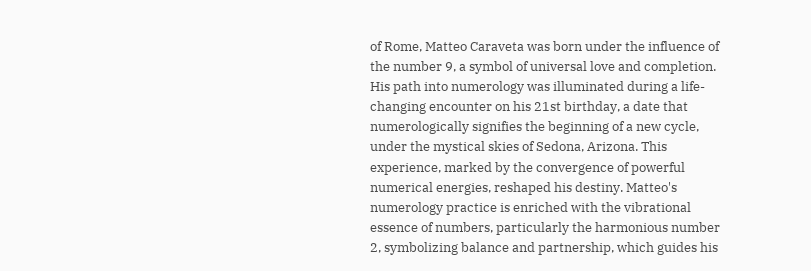of Rome, Matteo Caraveta was born under the influence of the number 9, a symbol of universal love and completion. His path into numerology was illuminated during a life-changing encounter on his 21st birthday, a date that numerologically signifies the beginning of a new cycle, under the mystical skies of Sedona, Arizona. This experience, marked by the convergence of powerful numerical energies, reshaped his destiny. Matteo's numerology practice is enriched with the vibrational essence of numbers, particularly the harmonious number 2, symbolizing balance and partnership, which guides his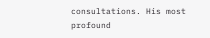consultations. His most profound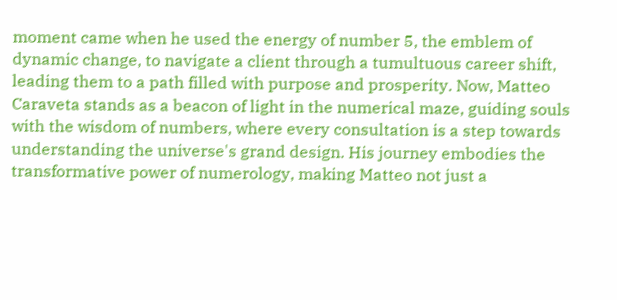moment came when he used the energy of number 5, the emblem of dynamic change, to navigate a client through a tumultuous career shift, leading them to a path filled with purpose and prosperity. Now, Matteo Caraveta stands as a beacon of light in the numerical maze, guiding souls with the wisdom of numbers, where every consultation is a step towards understanding the universe's grand design. His journey embodies the transformative power of numerology, making Matteo not just a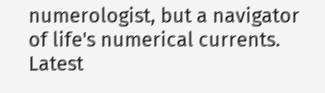numerologist, but a navigator of life's numerical currents.
Latest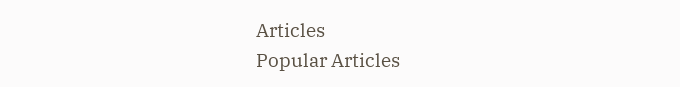Articles
Popular Articles